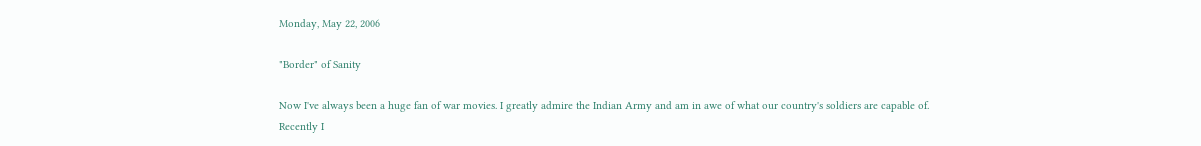Monday, May 22, 2006

"Border" of Sanity

Now I've always been a huge fan of war movies. I greatly admire the Indian Army and am in awe of what our country's soldiers are capable of. Recently I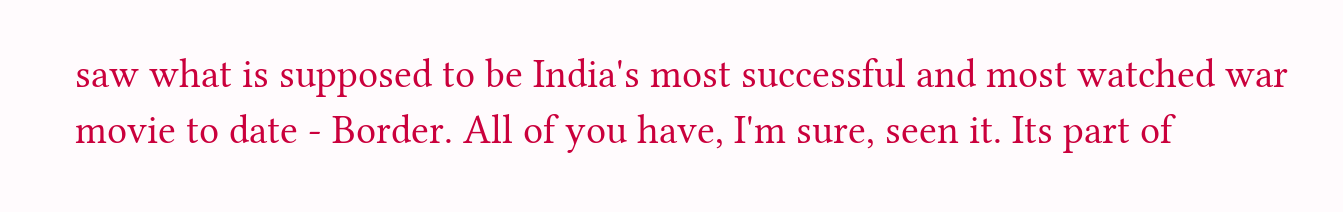saw what is supposed to be India's most successful and most watched war movie to date - Border. All of you have, I'm sure, seen it. Its part of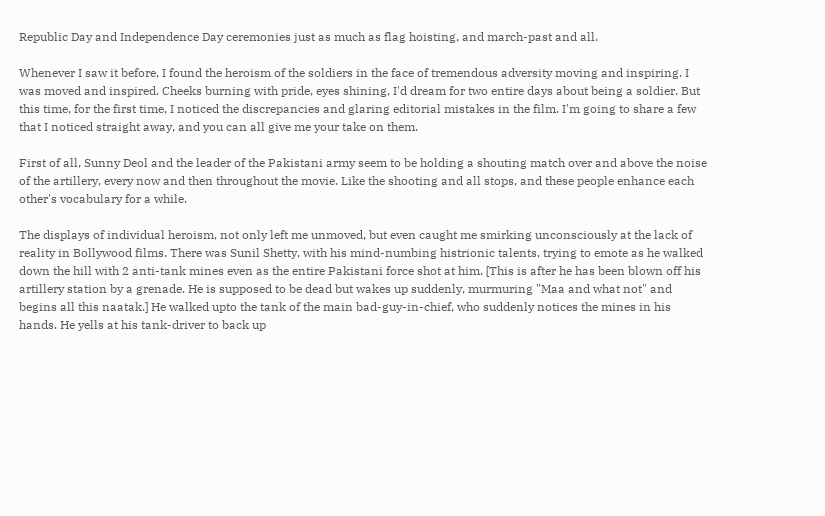Republic Day and Independence Day ceremonies just as much as flag hoisting, and march-past and all.

Whenever I saw it before, I found the heroism of the soldiers in the face of tremendous adversity moving and inspiring. I was moved and inspired. Cheeks burning with pride, eyes shining, I'd dream for two entire days about being a soldier. But this time, for the first time, I noticed the discrepancies and glaring editorial mistakes in the film. I'm going to share a few that I noticed straight away, and you can all give me your take on them.

First of all, Sunny Deol and the leader of the Pakistani army seem to be holding a shouting match over and above the noise of the artillery, every now and then throughout the movie. Like the shooting and all stops, and these people enhance each other's vocabulary for a while.

The displays of individual heroism, not only left me unmoved, but even caught me smirking unconsciously at the lack of reality in Bollywood films. There was Sunil Shetty, with his mind-numbing histrionic talents, trying to emote as he walked down the hill with 2 anti-tank mines even as the entire Pakistani force shot at him. [This is after he has been blown off his artillery station by a grenade. He is supposed to be dead but wakes up suddenly, murmuring "Maa and what not" and begins all this naatak.] He walked upto the tank of the main bad-guy-in-chief, who suddenly notices the mines in his hands. He yells at his tank-driver to back up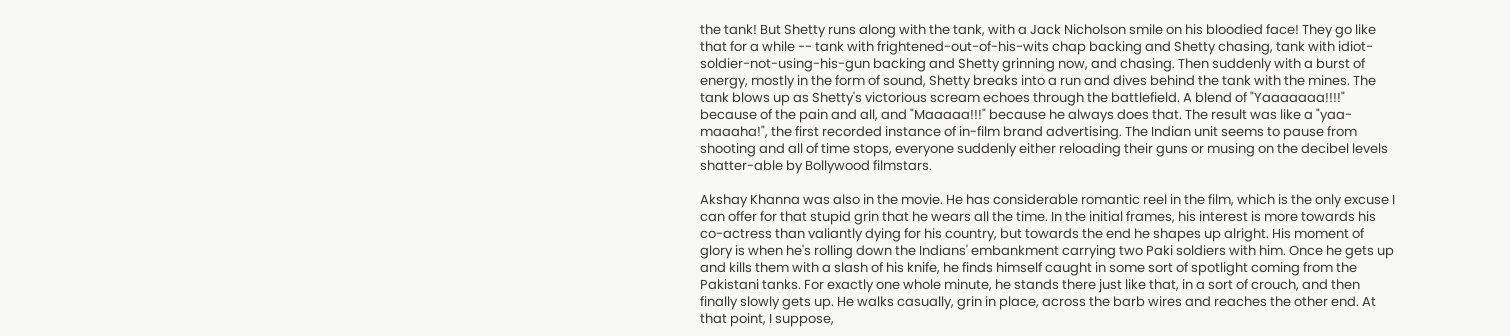the tank! But Shetty runs along with the tank, with a Jack Nicholson smile on his bloodied face! They go like that for a while -- tank with frightened-out-of-his-wits chap backing and Shetty chasing, tank with idiot-soldier-not-using-his-gun backing and Shetty grinning now, and chasing. Then suddenly with a burst of energy, mostly in the form of sound, Shetty breaks into a run and dives behind the tank with the mines. The tank blows up as Shetty's victorious scream echoes through the battlefield. A blend of "Yaaaaaaa!!!!" because of the pain and all, and "Maaaaa!!!" because he always does that. The result was like a "yaa-maaaha!", the first recorded instance of in-film brand advertising. The Indian unit seems to pause from shooting and all of time stops, everyone suddenly either reloading their guns or musing on the decibel levels shatter-able by Bollywood filmstars.

Akshay Khanna was also in the movie. He has considerable romantic reel in the film, which is the only excuse I can offer for that stupid grin that he wears all the time. In the initial frames, his interest is more towards his co-actress than valiantly dying for his country, but towards the end he shapes up alright. His moment of glory is when he's rolling down the Indians' embankment carrying two Paki soldiers with him. Once he gets up and kills them with a slash of his knife, he finds himself caught in some sort of spotlight coming from the Pakistani tanks. For exactly one whole minute, he stands there just like that, in a sort of crouch, and then finally slowly gets up. He walks casually, grin in place, across the barb wires and reaches the other end. At that point, I suppose,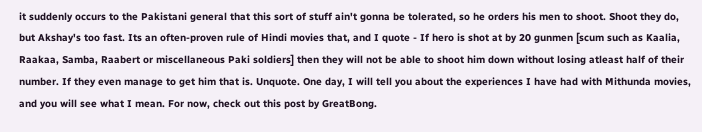it suddenly occurs to the Pakistani general that this sort of stuff ain't gonna be tolerated, so he orders his men to shoot. Shoot they do, but Akshay's too fast. Its an often-proven rule of Hindi movies that, and I quote - If hero is shot at by 20 gunmen [scum such as Kaalia, Raakaa, Samba, Raabert or miscellaneous Paki soldiers] then they will not be able to shoot him down without losing atleast half of their number. If they even manage to get him that is. Unquote. One day, I will tell you about the experiences I have had with Mithunda movies, and you will see what I mean. For now, check out this post by GreatBong.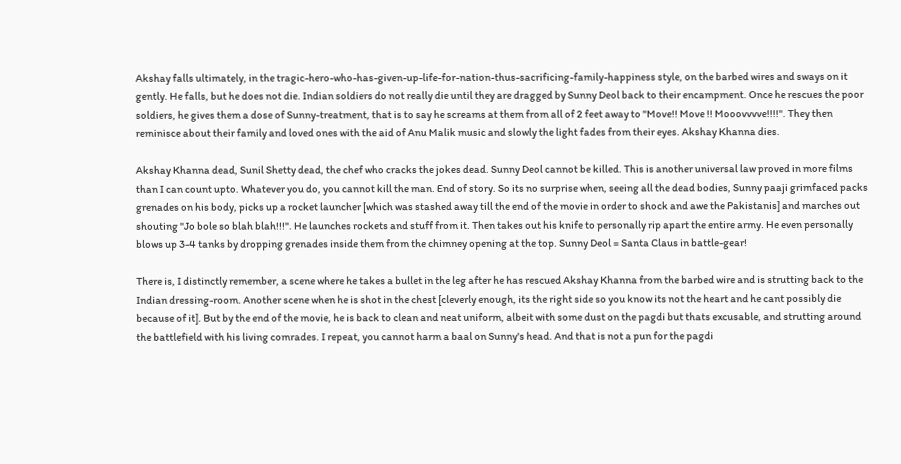Akshay falls ultimately, in the tragic-hero-who-has-given-up-life-for-nation-thus-sacrificing-family-happiness style, on the barbed wires and sways on it gently. He falls, but he does not die. Indian soldiers do not really die until they are dragged by Sunny Deol back to their encampment. Once he rescues the poor soldiers, he gives them a dose of Sunny-treatment, that is to say he screams at them from all of 2 feet away to "Move!! Move !! Mooovvvve!!!!". They then reminisce about their family and loved ones with the aid of Anu Malik music and slowly the light fades from their eyes. Akshay Khanna dies.

Akshay Khanna dead, Sunil Shetty dead, the chef who cracks the jokes dead. Sunny Deol cannot be killed. This is another universal law proved in more films than I can count upto. Whatever you do, you cannot kill the man. End of story. So its no surprise when, seeing all the dead bodies, Sunny paaji grimfaced packs grenades on his body, picks up a rocket launcher [which was stashed away till the end of the movie in order to shock and awe the Pakistanis] and marches out shouting "Jo bole so blah blah!!!". He launches rockets and stuff from it. Then takes out his knife to personally rip apart the entire army. He even personally blows up 3-4 tanks by dropping grenades inside them from the chimney opening at the top. Sunny Deol = Santa Claus in battle-gear!

There is, I distinctly remember, a scene where he takes a bullet in the leg after he has rescued Akshay Khanna from the barbed wire and is strutting back to the Indian dressing-room. Another scene when he is shot in the chest [cleverly enough, its the right side so you know its not the heart and he cant possibly die because of it]. But by the end of the movie, he is back to clean and neat uniform, albeit with some dust on the pagdi but thats excusable, and strutting around the battlefield with his living comrades. I repeat, you cannot harm a baal on Sunny's head. And that is not a pun for the pagdi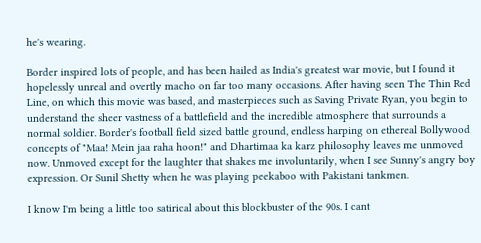he's wearing.

Border inspired lots of people, and has been hailed as India's greatest war movie, but I found it hopelessly unreal and overtly macho on far too many occasions. After having seen The Thin Red Line, on which this movie was based, and masterpieces such as Saving Private Ryan, you begin to understand the sheer vastness of a battlefield and the incredible atmosphere that surrounds a normal soldier. Border's football field sized battle ground, endless harping on ethereal Bollywood concepts of "Maa! Mein jaa raha hoon!" and Dhartimaa ka karz philosophy leaves me unmoved now. Unmoved except for the laughter that shakes me involuntarily, when I see Sunny's angry boy expression. Or Sunil Shetty when he was playing peekaboo with Pakistani tankmen.

I know I'm being a little too satirical about this blockbuster of the 90s. I cant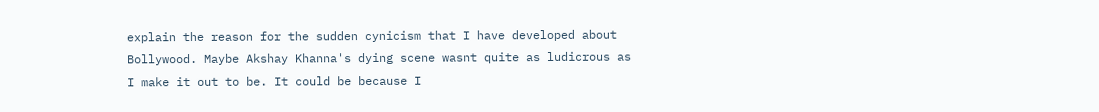explain the reason for the sudden cynicism that I have developed about Bollywood. Maybe Akshay Khanna's dying scene wasnt quite as ludicrous as I make it out to be. It could be because I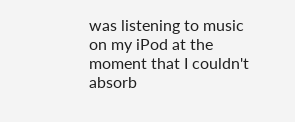was listening to music on my iPod at the moment that I couldn't absorb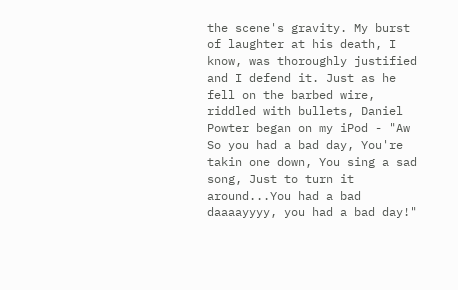the scene's gravity. My burst of laughter at his death, I know, was thoroughly justified and I defend it. Just as he fell on the barbed wire, riddled with bullets, Daniel Powter began on my iPod - "Aw So you had a bad day, You're takin one down, You sing a sad song, Just to turn it around...You had a bad daaaayyyy, you had a bad day!"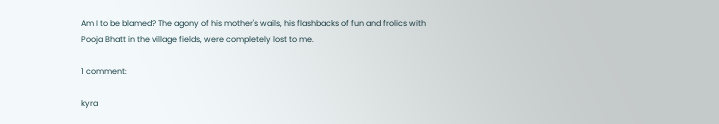Am I to be blamed? The agony of his mother's wails, his flashbacks of fun and frolics with Pooja Bhatt in the village fields, were completely lost to me.

1 comment:

kyra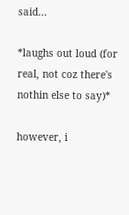said...

*laughs out loud (for real, not coz there's nothin else to say)*

however, i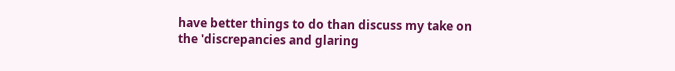have better things to do than discuss my take on the 'discrepancies and glaring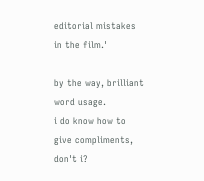editorial mistakes in the film.'

by the way, brilliant word usage.
i do know how to give compliments, don't i?